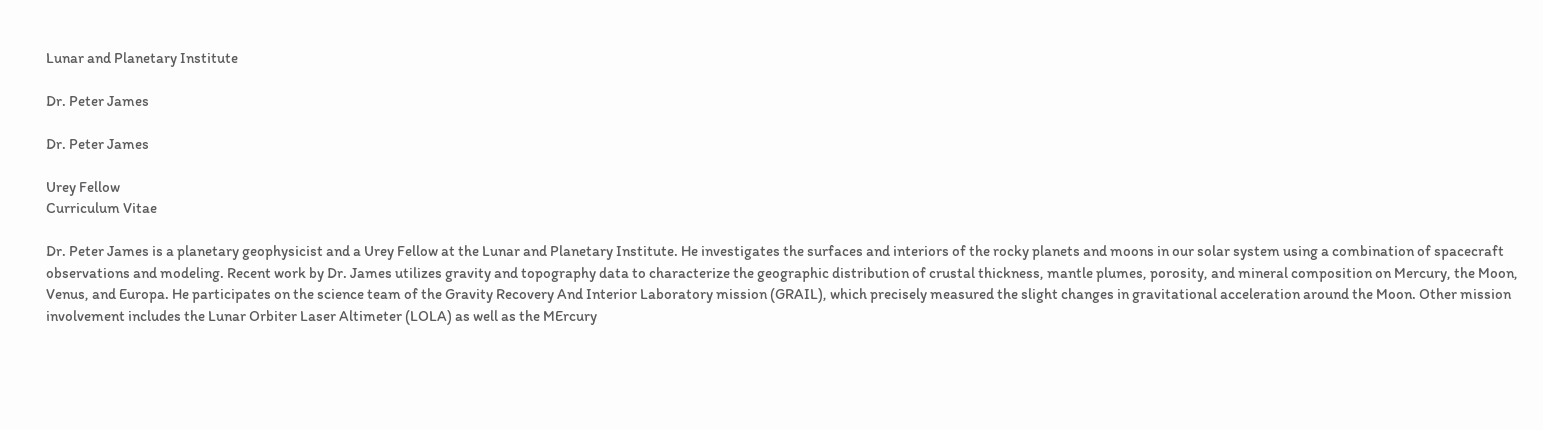Lunar and Planetary Institute

Dr. Peter James

Dr. Peter James

Urey Fellow
Curriculum Vitae

Dr. Peter James is a planetary geophysicist and a Urey Fellow at the Lunar and Planetary Institute. He investigates the surfaces and interiors of the rocky planets and moons in our solar system using a combination of spacecraft observations and modeling. Recent work by Dr. James utilizes gravity and topography data to characterize the geographic distribution of crustal thickness, mantle plumes, porosity, and mineral composition on Mercury, the Moon, Venus, and Europa. He participates on the science team of the Gravity Recovery And Interior Laboratory mission (GRAIL), which precisely measured the slight changes in gravitational acceleration around the Moon. Other mission involvement includes the Lunar Orbiter Laser Altimeter (LOLA) as well as the MErcury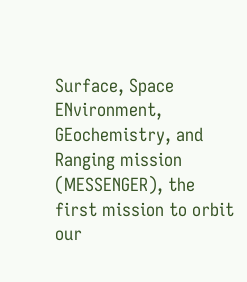Surface, Space ENvironment, GEochemistry, and Ranging mission (MESSENGER), the first mission to orbit our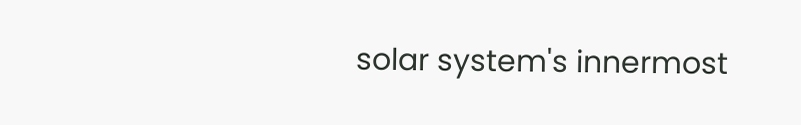solar system's innermost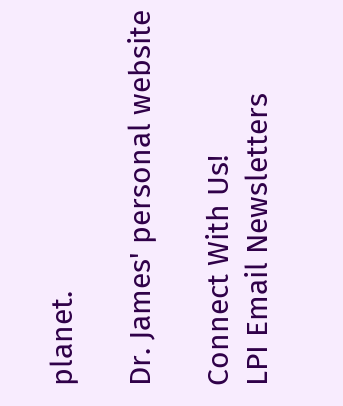planet.

Dr. James' personal website

Connect With Us!
LPI Email Newsletters